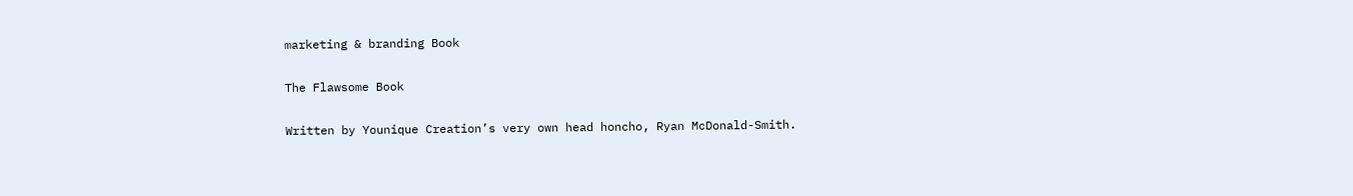marketing & branding Book

The Flawsome Book

Written by Younique Creation’s very own head honcho, Ryan McDonald-Smith.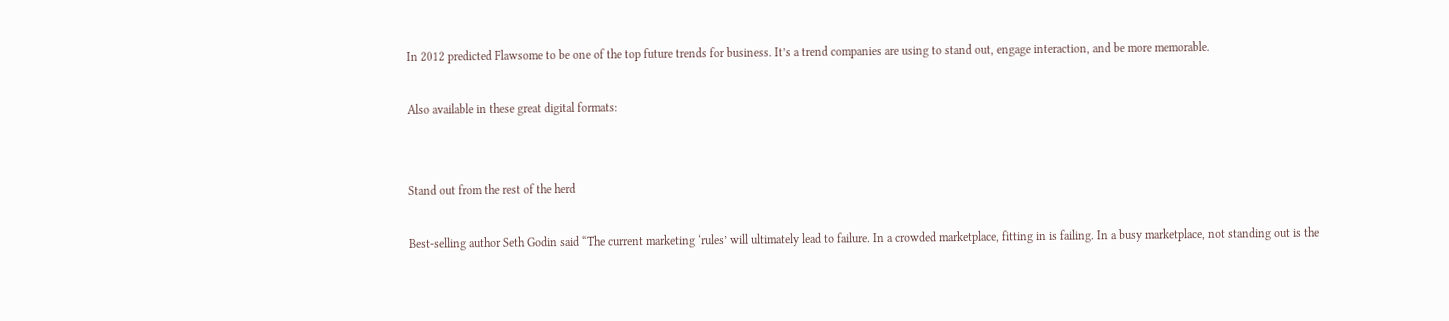In 2012 predicted Flawsome to be one of the top future trends for business. It’s a trend companies are using to stand out, engage interaction, and be more memorable.

Also available in these great digital formats:


Stand out from the rest of the herd

Best-selling author Seth Godin said “The current marketing ‘rules’ will ultimately lead to failure. In a crowded marketplace, fitting in is failing. In a busy marketplace, not standing out is the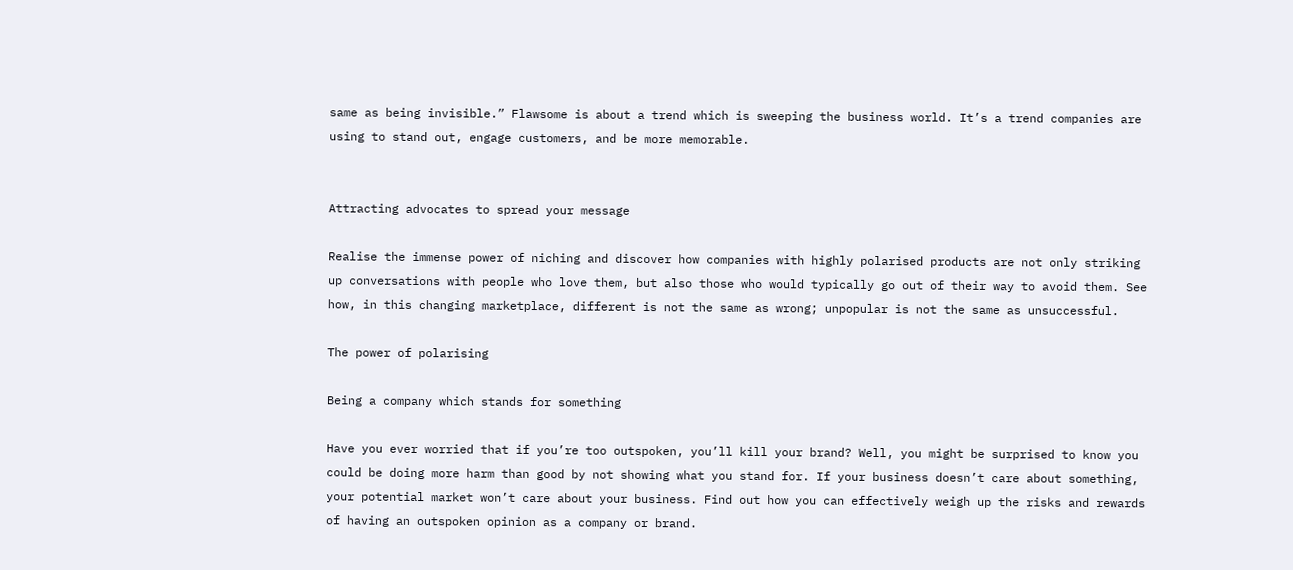same as being invisible.” Flawsome is about a trend which is sweeping the business world. It’s a trend companies are using to stand out, engage customers, and be more memorable.


Attracting advocates to spread your message

Realise the immense power of niching and discover how companies with highly polarised products are not only striking up conversations with people who love them, but also those who would typically go out of their way to avoid them. See how, in this changing marketplace, different is not the same as wrong; unpopular is not the same as unsuccessful.

The power of polarising

Being a company which stands for something

Have you ever worried that if you’re too outspoken, you’ll kill your brand? Well, you might be surprised to know you could be doing more harm than good by not showing what you stand for. If your business doesn’t care about something, your potential market won’t care about your business. Find out how you can effectively weigh up the risks and rewards of having an outspoken opinion as a company or brand.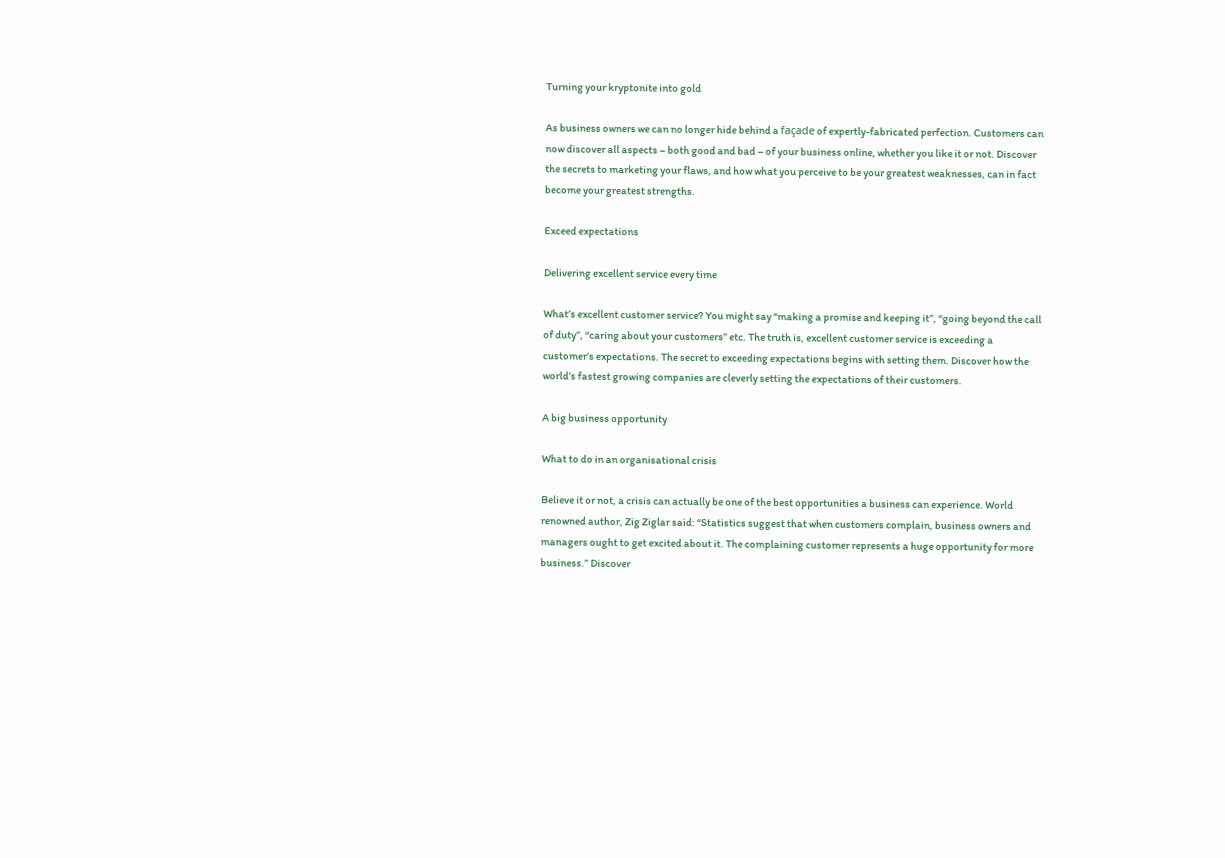Turning your kryptonite into gold

As business owners we can no longer hide behind a façade of expertly-fabricated perfection. Customers can now discover all aspects – both good and bad – of your business online, whether you like it or not. Discover the secrets to marketing your flaws, and how what you perceive to be your greatest weaknesses, can in fact become your greatest strengths.

Exceed expectations

Delivering excellent service every time

What’s excellent customer service? You might say “making a promise and keeping it”, “going beyond the call of duty”, “caring about your customers” etc. The truth is, excellent customer service is exceeding a customer’s expectations. The secret to exceeding expectations begins with setting them. Discover how the world’s fastest growing companies are cleverly setting the expectations of their customers.

A big business opportunity

What to do in an organisational crisis

Believe it or not, a crisis can actually be one of the best opportunities a business can experience. World renowned author, Zig Ziglar said: “Statistics suggest that when customers complain, business owners and managers ought to get excited about it. The complaining customer represents a huge opportunity for more business.” Discover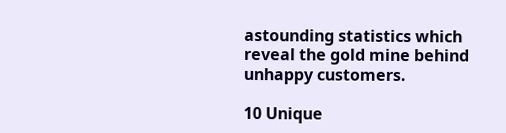astounding statistics which reveal the gold mine behind unhappy customers.

10 Unique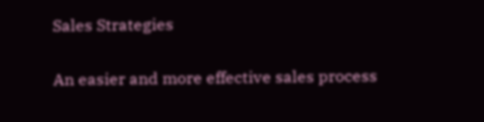Sales Strategies

An easier and more effective sales process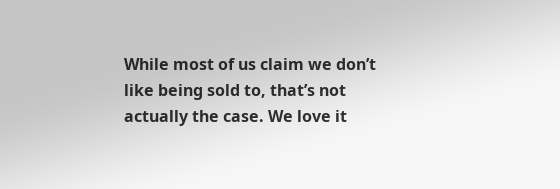While most of us claim we don’t like being sold to, that’s not actually the case. We love it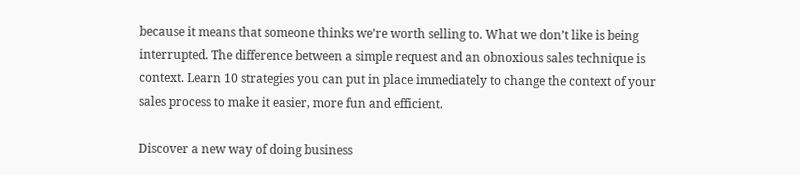because it means that someone thinks we’re worth selling to. What we don’t like is being interrupted. The difference between a simple request and an obnoxious sales technique is context. Learn 10 strategies you can put in place immediately to change the context of your sales process to make it easier, more fun and efficient.

Discover a new way of doing business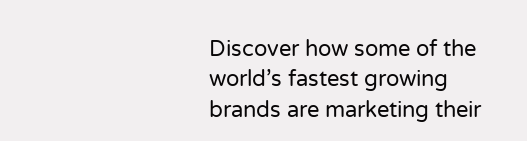Discover how some of the world’s fastest growing brands are marketing their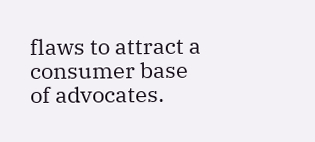flaws to attract a consumer base of advocates.